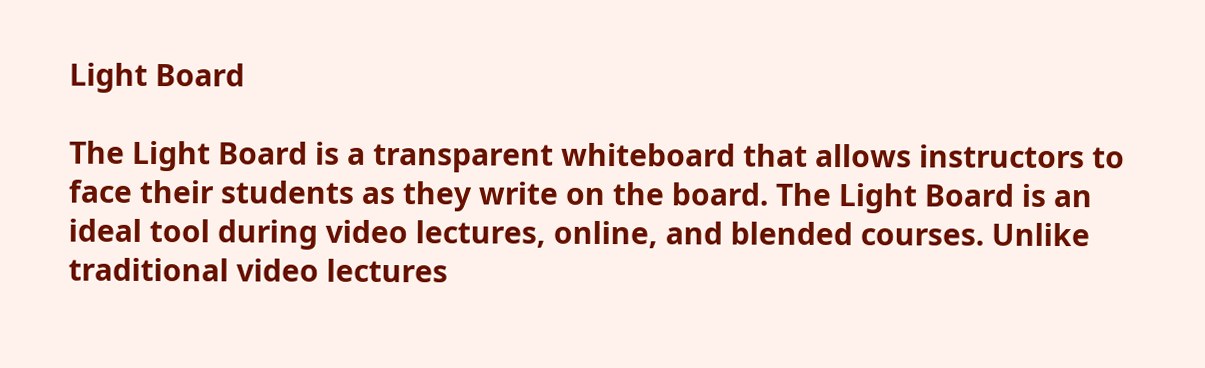Light Board

The Light Board is a transparent whiteboard that allows instructors to face their students as they write on the board. The Light Board is an ideal tool during video lectures, online, and blended courses. Unlike traditional video lectures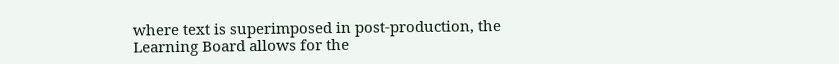where text is superimposed in post-production, the Learning Board allows for the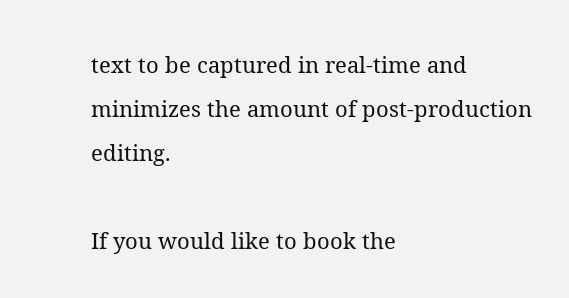text to be captured in real-time and minimizes the amount of post-production editing.

If you would like to book the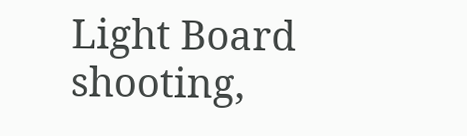Light Board shooting,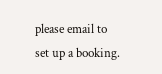please email to set up a booking.